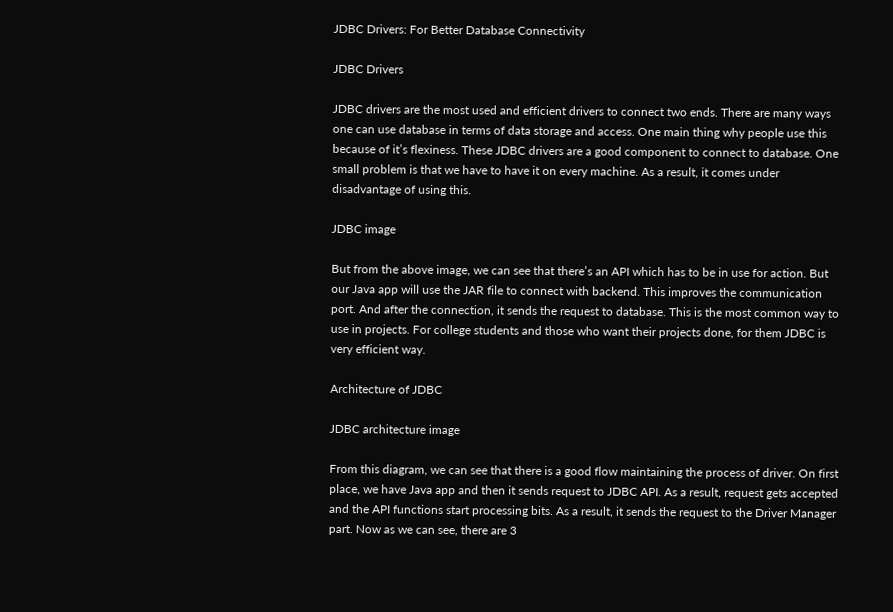JDBC Drivers: For Better Database Connectivity

JDBC Drivers

JDBC drivers are the most used and efficient drivers to connect two ends. There are many ways one can use database in terms of data storage and access. One main thing why people use this because of it’s flexiness. These JDBC drivers are a good component to connect to database. One small problem is that we have to have it on every machine. As a result, it comes under disadvantage of using this.

JDBC image

But from the above image, we can see that there’s an API which has to be in use for action. But our Java app will use the JAR file to connect with backend. This improves the communication port. And after the connection, it sends the request to database. This is the most common way to use in projects. For college students and those who want their projects done, for them JDBC is very efficient way.

Architecture of JDBC

JDBC architecture image

From this diagram, we can see that there is a good flow maintaining the process of driver. On first place, we have Java app and then it sends request to JDBC API. As a result, request gets accepted and the API functions start processing bits. As a result, it sends the request to the Driver Manager part. Now as we can see, there are 3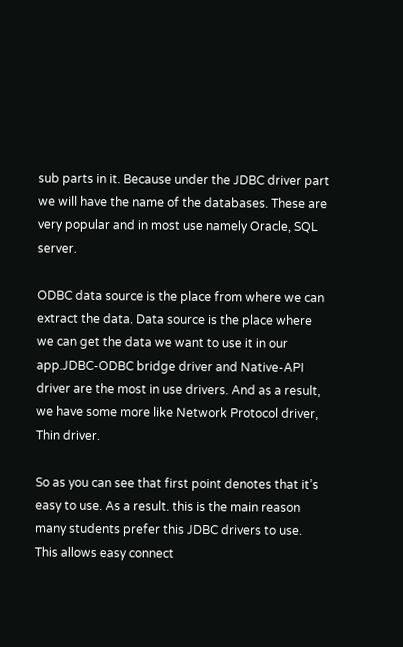sub parts in it. Because under the JDBC driver part we will have the name of the databases. These are very popular and in most use namely Oracle, SQL server.

ODBC data source is the place from where we can extract the data. Data source is the place where we can get the data we want to use it in our app.JDBC-ODBC bridge driver and Native-API driver are the most in use drivers. And as a result, we have some more like Network Protocol driver, Thin driver.

So as you can see that first point denotes that it’s easy to use. As a result. this is the main reason many students prefer this JDBC drivers to use. This allows easy connect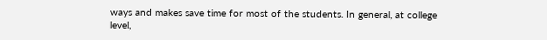ways and makes save time for most of the students. In general, at college level,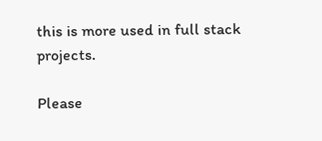this is more used in full stack projects.

Please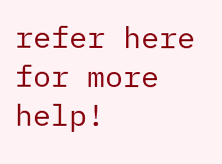refer here for more help!